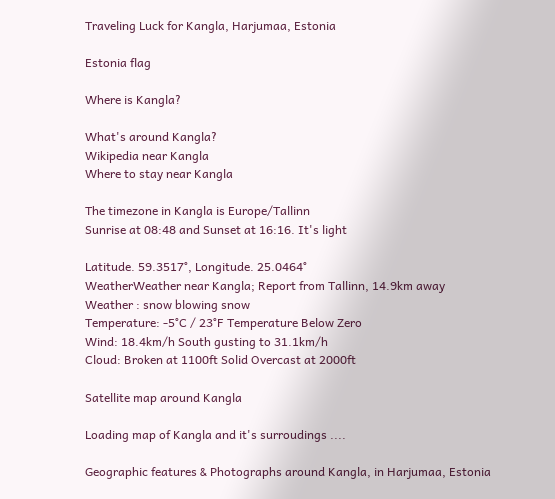Traveling Luck for Kangla, Harjumaa, Estonia

Estonia flag

Where is Kangla?

What's around Kangla?
Wikipedia near Kangla
Where to stay near Kangla

The timezone in Kangla is Europe/Tallinn
Sunrise at 08:48 and Sunset at 16:16. It's light

Latitude. 59.3517°, Longitude. 25.0464°
WeatherWeather near Kangla; Report from Tallinn, 14.9km away
Weather : snow blowing snow
Temperature: -5°C / 23°F Temperature Below Zero
Wind: 18.4km/h South gusting to 31.1km/h
Cloud: Broken at 1100ft Solid Overcast at 2000ft

Satellite map around Kangla

Loading map of Kangla and it's surroudings ....

Geographic features & Photographs around Kangla, in Harjumaa, Estonia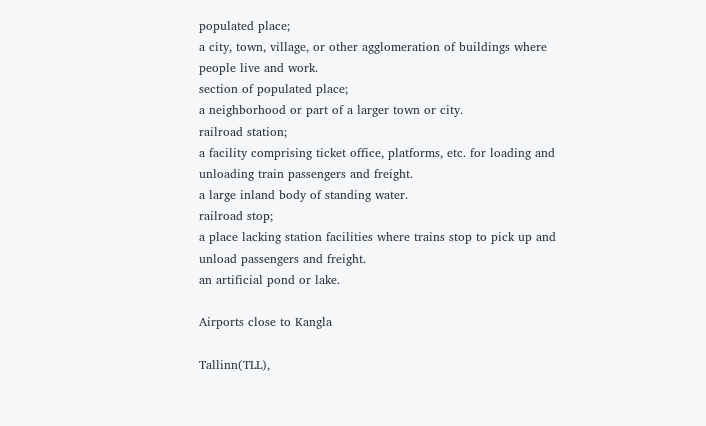populated place;
a city, town, village, or other agglomeration of buildings where people live and work.
section of populated place;
a neighborhood or part of a larger town or city.
railroad station;
a facility comprising ticket office, platforms, etc. for loading and unloading train passengers and freight.
a large inland body of standing water.
railroad stop;
a place lacking station facilities where trains stop to pick up and unload passengers and freight.
an artificial pond or lake.

Airports close to Kangla

Tallinn(TLL),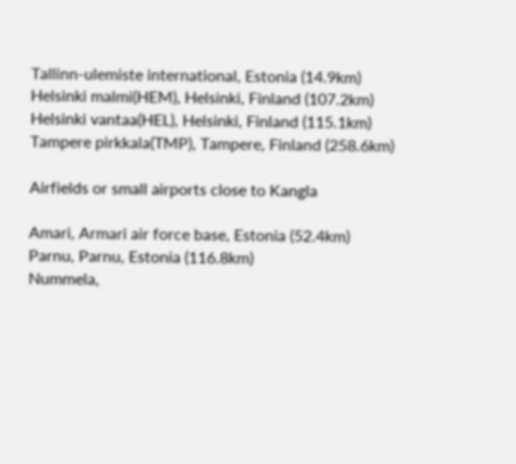Tallinn-ulemiste international, Estonia (14.9km)
Helsinki malmi(HEM), Helsinki, Finland (107.2km)
Helsinki vantaa(HEL), Helsinki, Finland (115.1km)
Tampere pirkkala(TMP), Tampere, Finland (258.6km)

Airfields or small airports close to Kangla

Amari, Armari air force base, Estonia (52.4km)
Parnu, Parnu, Estonia (116.8km)
Nummela,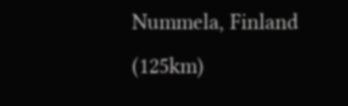Nummela, Finland (125km)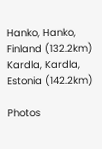Hanko, Hanko, Finland (132.2km)
Kardla, Kardla, Estonia (142.2km)

Photos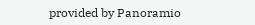provided by Panoramio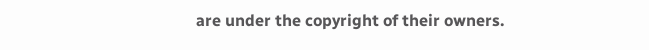are under the copyright of their owners.